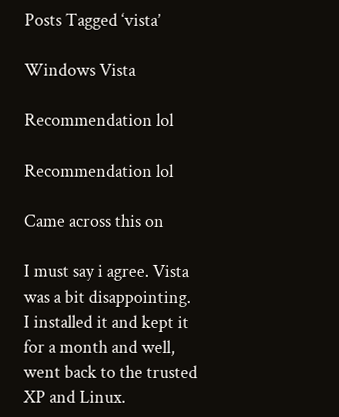Posts Tagged ‘vista’

Windows Vista

Recommendation lol

Recommendation lol

Came across this on

I must say i agree. Vista was a bit disappointing. I installed it and kept it for a month and well, went back to the trusted XP and Linux.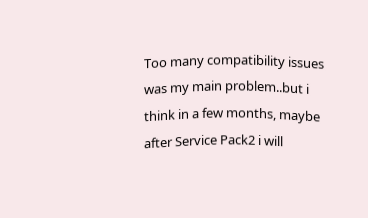Too many compatibility issues was my main problem..but i think in a few months, maybe after Service Pack2 i will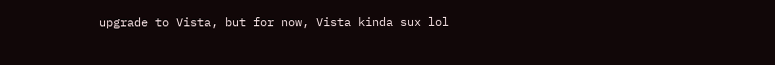upgrade to Vista, but for now, Vista kinda sux lol